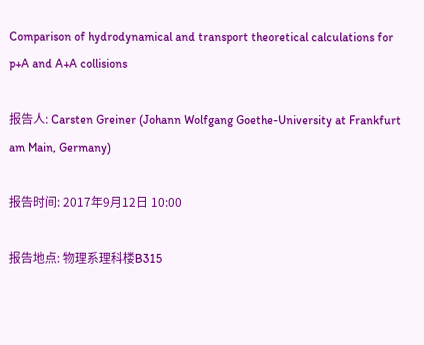Comparison of hydrodynamical and transport theoretical calculations for p+A and A+A collisions

报告人: Carsten Greiner (Johann Wolfgang Goethe-University at Frankfurt am Main, Germany)

报告时间: 2017年9月12日 10:00

报告地点: 物理系理科楼B315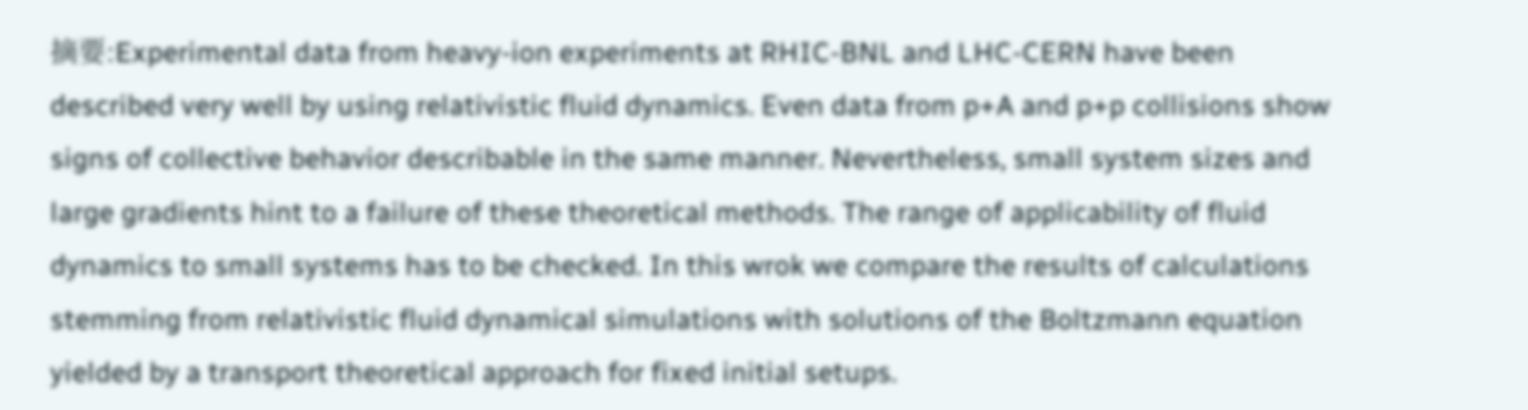摘要:Experimental data from heavy-ion experiments at RHIC-BNL and LHC-CERN have been described very well by using relativistic fluid dynamics. Even data from p+A and p+p collisions show signs of collective behavior describable in the same manner. Nevertheless, small system sizes and large gradients hint to a failure of these theoretical methods. The range of applicability of fluid dynamics to small systems has to be checked. In this wrok we compare the results of calculations stemming from relativistic fluid dynamical simulations with solutions of the Boltzmann equation yielded by a transport theoretical approach for fixed initial setups.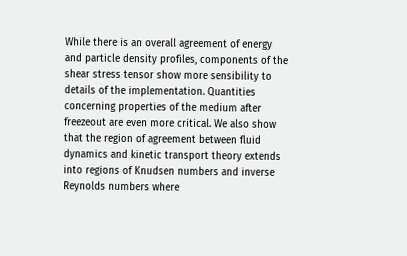While there is an overall agreement of energy and particle density profiles, components of the shear stress tensor show more sensibility to details of the implementation. Quantities concerning properties of the medium after freezeout are even more critical. We also show that the region of agreement between fluid dynamics and kinetic transport theory extends into regions of Knudsen numbers and inverse Reynolds numbers where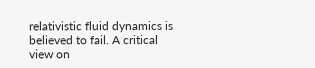relativistic fluid dynamics is believed to fail. A critical view on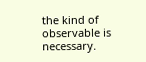the kind of observable is necessary.